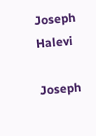Joseph Halevi

Joseph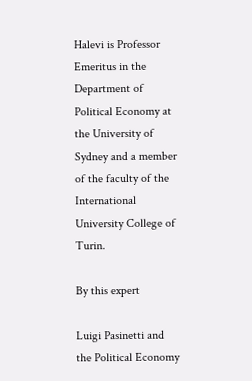Halevi is Professor Emeritus in the Department of Political Economy at the University of Sydney and a member of the faculty of the International University College of Turin.

By this expert

Luigi Pasinetti and the Political Economy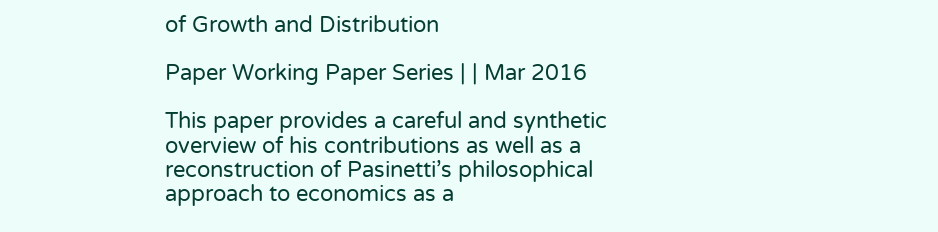of Growth and Distribution

Paper Working Paper Series | | Mar 2016

This paper provides a careful and synthetic overview of his contributions as well as a reconstruction of Pasinetti’s philosophical approach to economics as a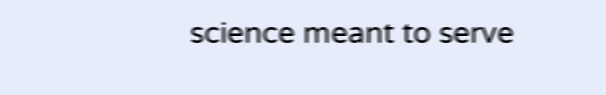science meant to serve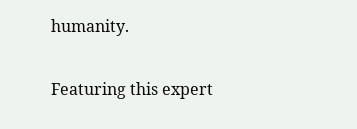humanity.

Featuring this expert